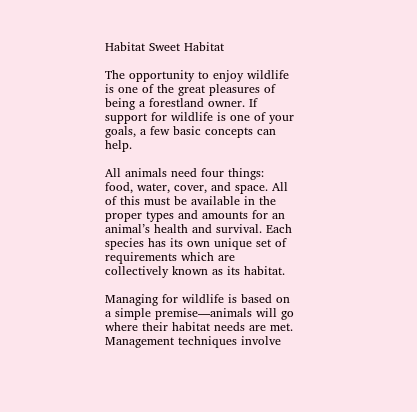Habitat Sweet Habitat

The opportunity to enjoy wildlife is one of the great pleasures of being a forestland owner. If support for wildlife is one of your goals, a few basic concepts can help.

All animals need four things: food, water, cover, and space. All of this must be available in the proper types and amounts for an animal’s health and survival. Each species has its own unique set of requirements which are collectively known as its habitat.

Managing for wildlife is based on a simple premise—animals will go where their habitat needs are met. Management techniques involve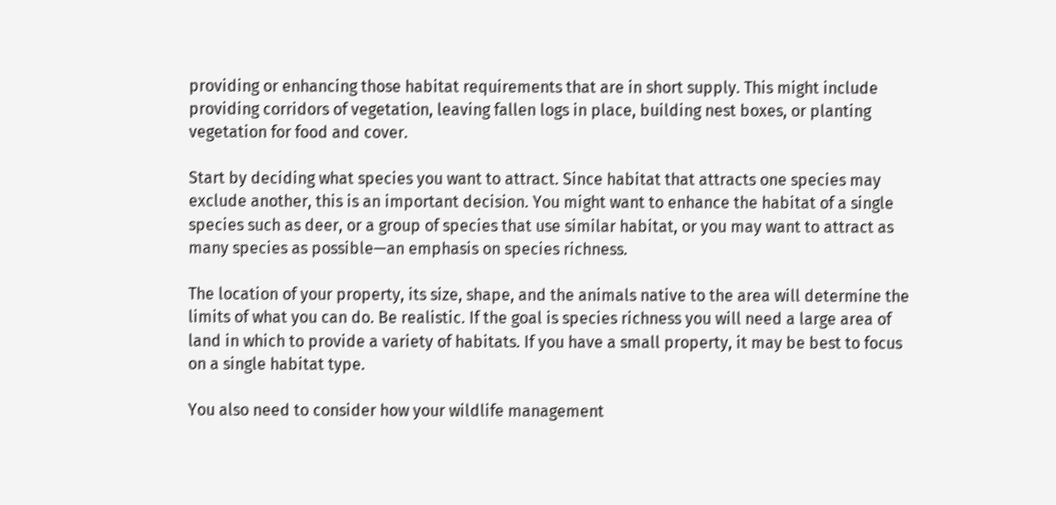providing or enhancing those habitat requirements that are in short supply. This might include providing corridors of vegetation, leaving fallen logs in place, building nest boxes, or planting vegetation for food and cover.

Start by deciding what species you want to attract. Since habitat that attracts one species may exclude another, this is an important decision. You might want to enhance the habitat of a single species such as deer, or a group of species that use similar habitat, or you may want to attract as many species as possible—an emphasis on species richness.

The location of your property, its size, shape, and the animals native to the area will determine the limits of what you can do. Be realistic. If the goal is species richness you will need a large area of land in which to provide a variety of habitats. If you have a small property, it may be best to focus on a single habitat type.

You also need to consider how your wildlife management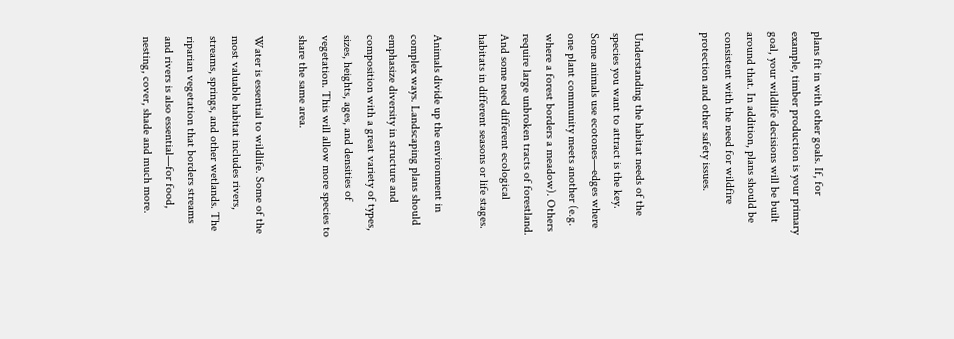plans fit in with other goals. If, for example, timber production is your primary goal, your wildlife decisions will be built around that. In addition, plans should be consistent with the need for wildfire protection and other safety issues.


Understanding the habitat needs of the species you want to attract is the key. Some animals use ecotones—edges where one plant community meets another (e.g. where a forest borders a meadow). Others require large unbroken tracts of forestland. And some need different ecological habitats in different seasons or life stages.

Animals divide up the environment in complex ways. Landscaping plans should emphasize diversity in structure and composition with a great variety of types, sizes, heights, ages, and densities of vegetation. This will allow more species to share the same area.

Water is essential to wildlife. Some of the most valuable habitat includes rivers, streams, springs, and other wetlands. The riparian vegetation that borders streams and rivers is also essential—for food, nesting, cover, shade and much more.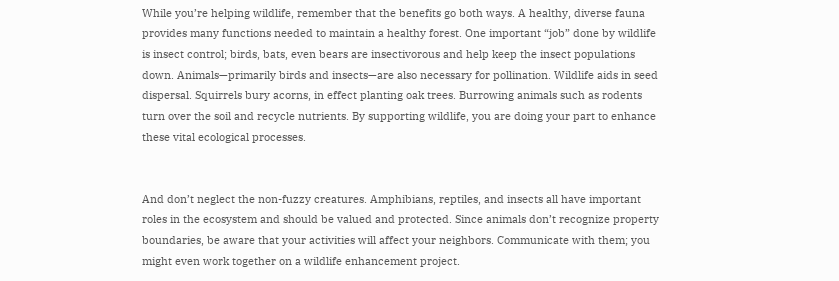While you’re helping wildlife, remember that the benefits go both ways. A healthy, diverse fauna provides many functions needed to maintain a healthy forest. One important “job” done by wildlife is insect control; birds, bats, even bears are insectivorous and help keep the insect populations down. Animals—primarily birds and insects—are also necessary for pollination. Wildlife aids in seed dispersal. Squirrels bury acorns, in effect planting oak trees. Burrowing animals such as rodents turn over the soil and recycle nutrients. By supporting wildlife, you are doing your part to enhance these vital ecological processes.


And don’t neglect the non-fuzzy creatures. Amphibians, reptiles, and insects all have important roles in the ecosystem and should be valued and protected. Since animals don’t recognize property boundaries, be aware that your activities will affect your neighbors. Communicate with them; you might even work together on a wildlife enhancement project.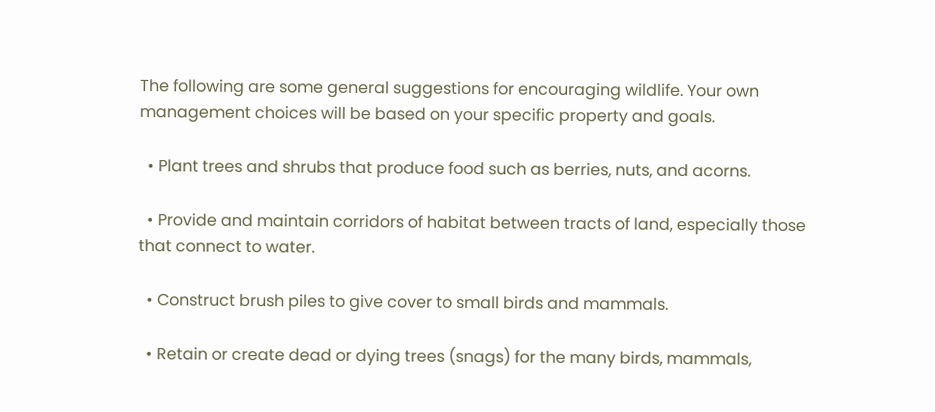The following are some general suggestions for encouraging wildlife. Your own management choices will be based on your specific property and goals.

  • Plant trees and shrubs that produce food such as berries, nuts, and acorns.

  • Provide and maintain corridors of habitat between tracts of land, especially those that connect to water.

  • Construct brush piles to give cover to small birds and mammals.

  • Retain or create dead or dying trees (snags) for the many birds, mammals,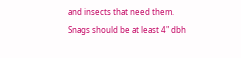and insects that need them. Snags should be at least 4" dbh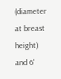(diameter at breast height) and 6'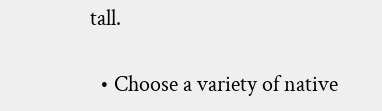tall.

  • Choose a variety of native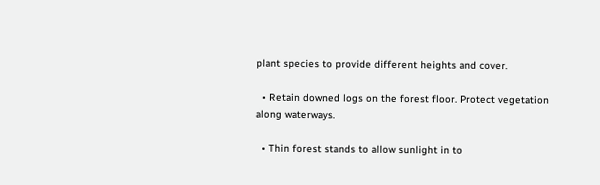plant species to provide different heights and cover.

  • Retain downed logs on the forest floor. Protect vegetation along waterways.

  • Thin forest stands to allow sunlight in to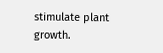stimulate plant growth.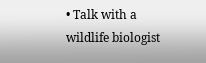• Talk with a wildlife biologist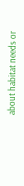about habitat needs or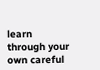learn through your own careful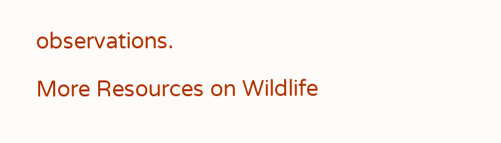observations.

More Resources on Wildlife